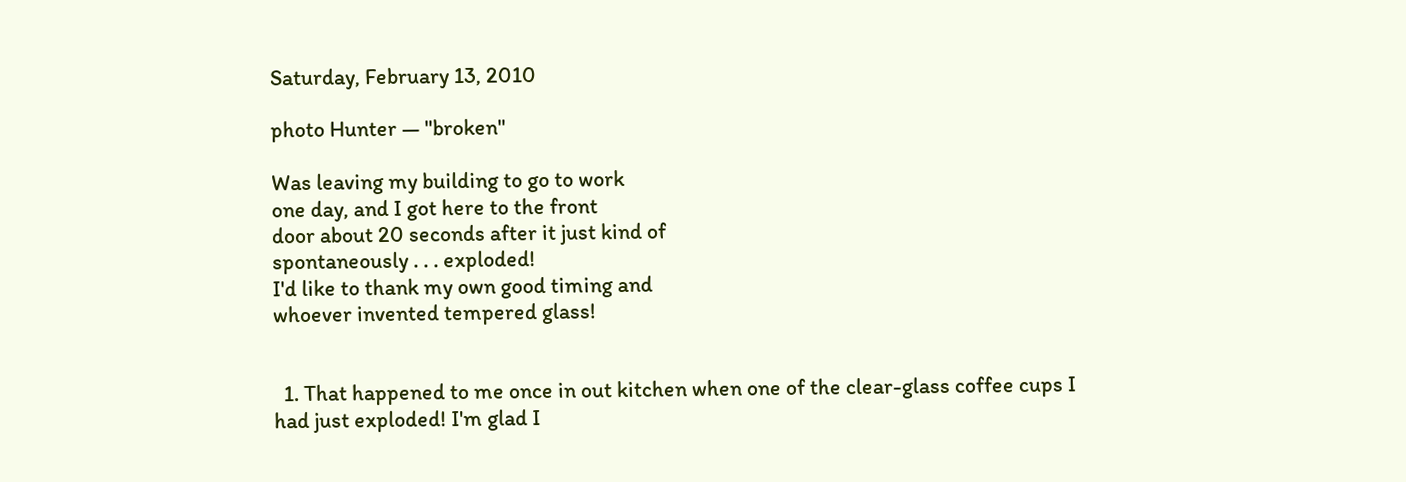Saturday, February 13, 2010

photo Hunter — "broken"

Was leaving my building to go to work
one day, and I got here to the front
door about 20 seconds after it just kind of
spontaneously . . . exploded!
I'd like to thank my own good timing and
whoever invented tempered glass!


  1. That happened to me once in out kitchen when one of the clear-glass coffee cups I had just exploded! I'm glad I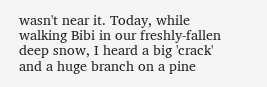wasn't near it. Today, while walking Bibi in our freshly-fallen deep snow, I heard a big 'crack' and a huge branch on a pine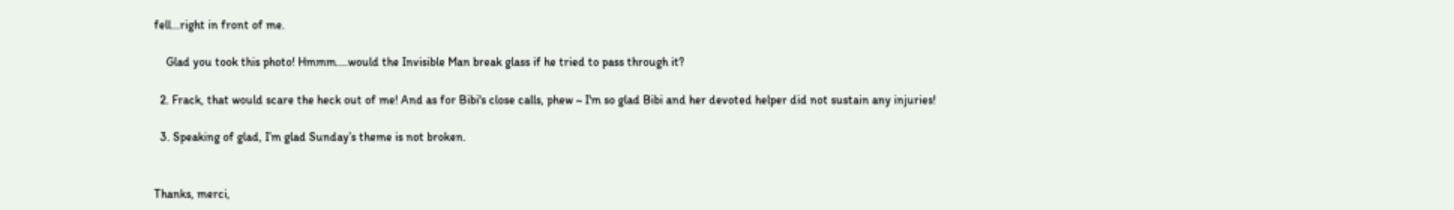fell...right in front of me.

    Glad you took this photo! Hmmm....would the Invisible Man break glass if he tried to pass through it?

  2. Frack, that would scare the heck out of me! And as for Bibi's close calls, phew ~ I'm so glad Bibi and her devoted helper did not sustain any injuries!

  3. Speaking of glad, I’m glad Sunday’s theme is not broken.


Thanks, merci,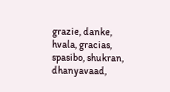grazie, danke, hvala, gracias, spasibo, shukran, dhanyavaad,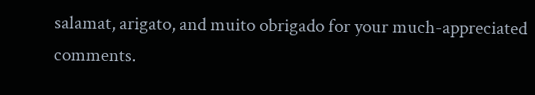salamat, arigato, and muito obrigado for your much-appreciated comments.